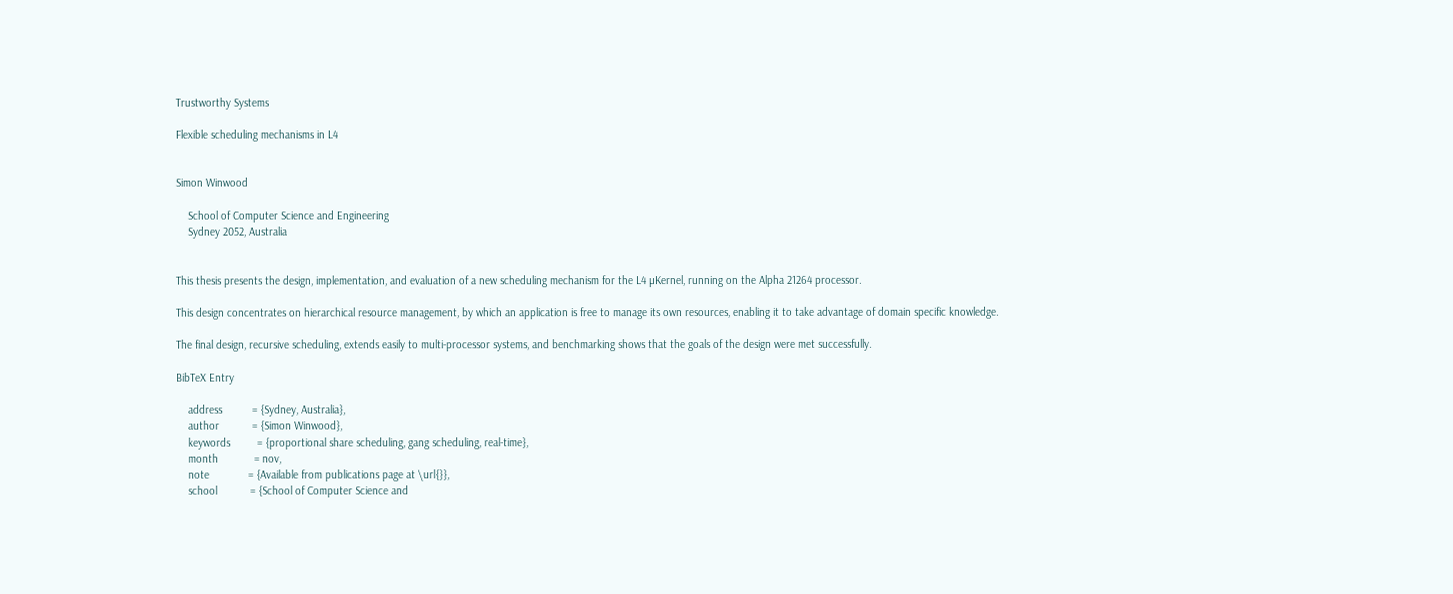Trustworthy Systems

Flexible scheduling mechanisms in L4


Simon Winwood

    School of Computer Science and Engineering
    Sydney 2052, Australia


This thesis presents the design, implementation, and evaluation of a new scheduling mechanism for the L4 µKernel, running on the Alpha 21264 processor.

This design concentrates on hierarchical resource management, by which an application is free to manage its own resources, enabling it to take advantage of domain specific knowledge.

The final design, recursive scheduling, extends easily to multi-processor systems, and benchmarking shows that the goals of the design were met successfully.

BibTeX Entry

    address          = {Sydney, Australia},
    author           = {Simon Winwood},
    keywords         = {proportional share scheduling, gang scheduling, real-time},
    month            = nov,
    note             = {Available from publications page at \url{}},
    school           = {School of Computer Science and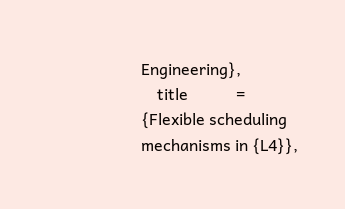Engineering},
    title            = {Flexible scheduling mechanisms in {L4}},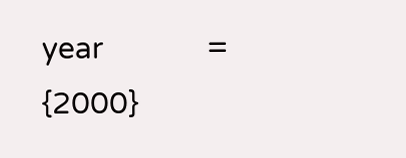year             = {2000}